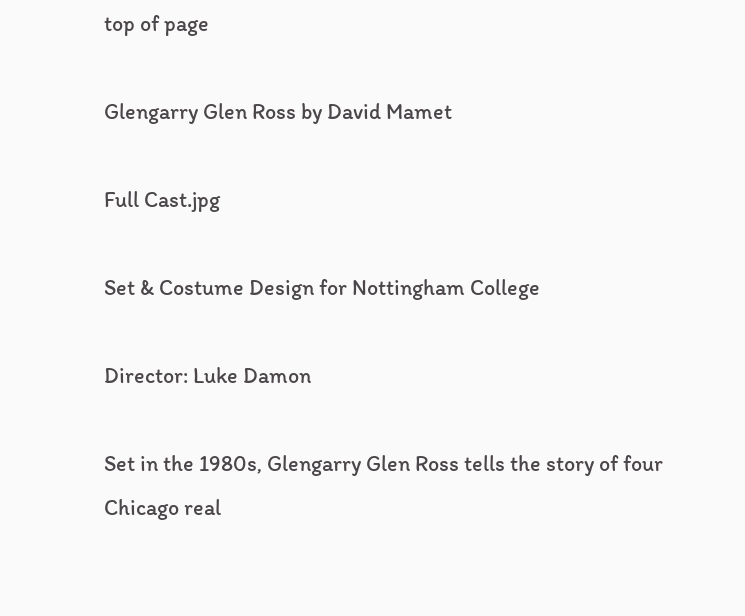top of page

Glengarry Glen Ross by David Mamet

Full Cast.jpg

Set & Costume Design for Nottingham College

Director: Luke Damon

Set in the 1980s, Glengarry Glen Ross tells the story of four Chicago real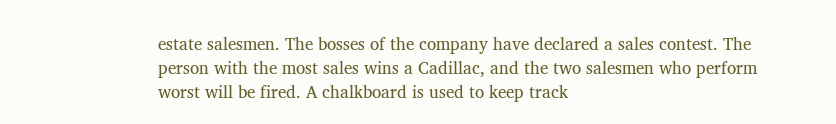estate salesmen. The bosses of the company have declared a sales contest. The person with the most sales wins a Cadillac, and the two salesmen who perform worst will be fired. A chalkboard is used to keep track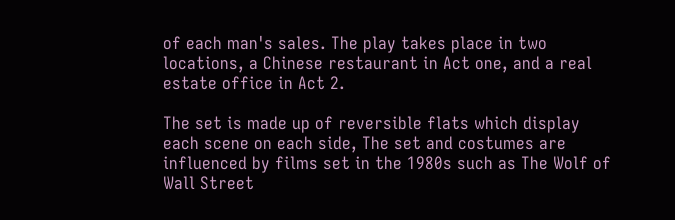of each man's sales. The play takes place in two locations, a Chinese restaurant in Act one, and a real estate office in Act 2.

The set is made up of reversible flats which display each scene on each side, The set and costumes are influenced by films set in the 1980s such as The Wolf of Wall Street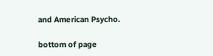and American Psycho.

bottom of page